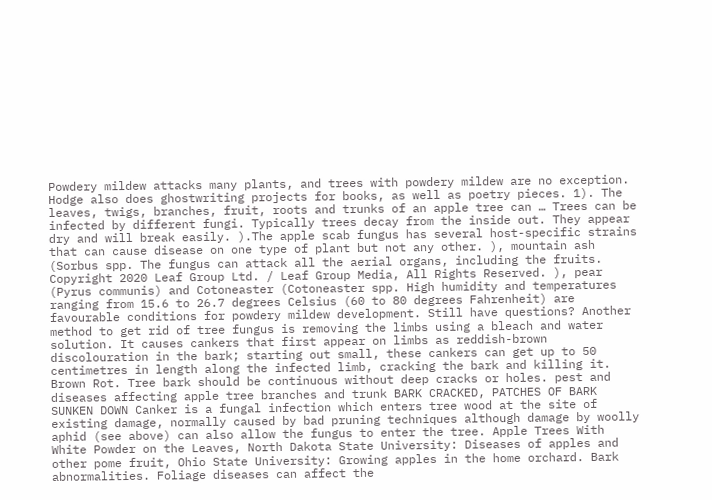Powdery mildew attacks many plants, and trees with powdery mildew are no exception. Hodge also does ghostwriting projects for books, as well as poetry pieces. 1). The leaves, twigs, branches, fruit, roots and trunks of an apple tree can … Trees can be infected by different fungi. Typically trees decay from the inside out. They appear dry and will break easily. ).The apple scab fungus has several host-specific strains that can cause disease on one type of plant but not any other. ), mountain ash (Sorbus spp. The fungus can attack all the aerial organs, including the fruits. Copyright 2020 Leaf Group Ltd. / Leaf Group Media, All Rights Reserved. ), pear (Pyrus communis) and Cotoneaster (Cotoneaster spp. High humidity and temperatures ranging from 15.6 to 26.7 degrees Celsius (60 to 80 degrees Fahrenheit) are favourable conditions for powdery mildew development. Still have questions? Another method to get rid of tree fungus is removing the limbs using a bleach and water solution. It causes cankers that first appear on limbs as reddish-brown discolouration in the bark; starting out small, these cankers can get up to 50 centimetres in length along the infected limb, cracking the bark and killing it. Brown Rot. Tree bark should be continuous without deep cracks or holes. pest and diseases affecting apple tree branches and trunk BARK CRACKED, PATCHES OF BARK SUNKEN DOWN Canker is a fungal infection which enters tree wood at the site of existing damage, normally caused by bad pruning techniques although damage by woolly aphid (see above) can also allow the fungus to enter the tree. Apple Trees With White Powder on the Leaves, North Dakota State University: Diseases of apples and other pome fruit, Ohio State University: Growing apples in the home orchard. Bark abnormalities. Foliage diseases can affect the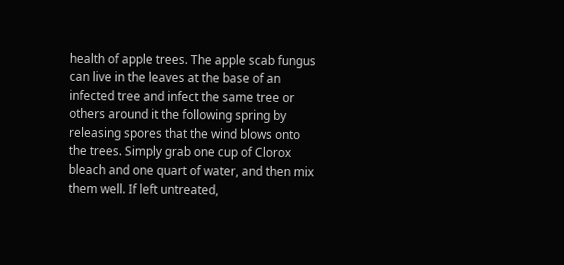health of apple trees. The apple scab fungus can live in the leaves at the base of an infected tree and infect the same tree or others around it the following spring by releasing spores that the wind blows onto the trees. Simply grab one cup of Clorox bleach and one quart of water, and then mix them well. If left untreated,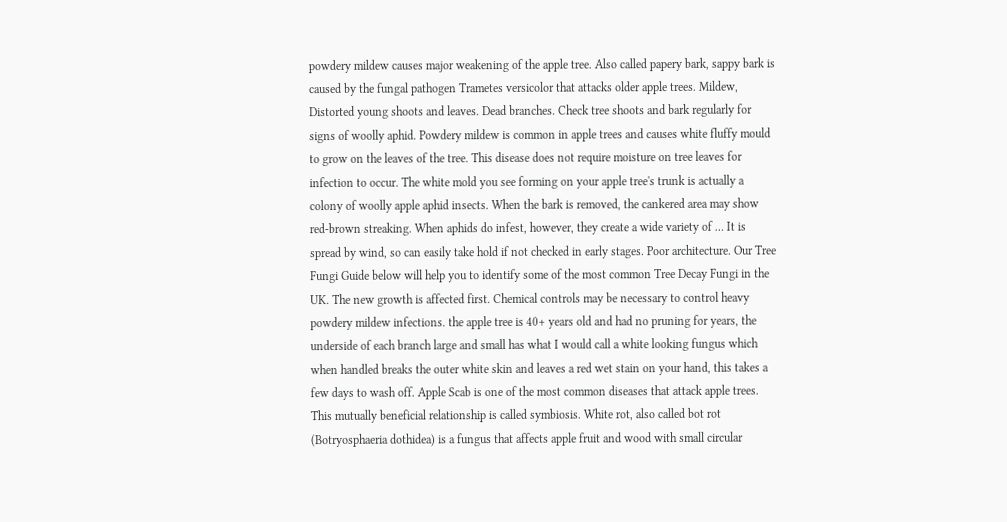powdery mildew causes major weakening of the apple tree. Also called papery bark, sappy bark is caused by the fungal pathogen Trametes versicolor that attacks older apple trees. Mildew, Distorted young shoots and leaves. Dead branches. Check tree shoots and bark regularly for signs of woolly aphid. Powdery mildew is common in apple trees and causes white fluffy mould to grow on the leaves of the tree. This disease does not require moisture on tree leaves for infection to occur. The white mold you see forming on your apple tree's trunk is actually a colony of woolly apple aphid insects. When the bark is removed, the cankered area may show red-brown streaking. When aphids do infest, however, they create a wide variety of … It is spread by wind, so can easily take hold if not checked in early stages. Poor architecture. Our Tree Fungi Guide below will help you to identify some of the most common Tree Decay Fungi in the UK. The new growth is affected first. Chemical controls may be necessary to control heavy powdery mildew infections. the apple tree is 40+ years old and had no pruning for years, the underside of each branch large and small has what I would call a white looking fungus which when handled breaks the outer white skin and leaves a red wet stain on your hand, this takes a few days to wash off. Apple Scab is one of the most common diseases that attack apple trees. This mutually beneficial relationship is called symbiosis. White rot, also called bot rot (Botryosphaeria dothidea) is a fungus that affects apple fruit and wood with small circular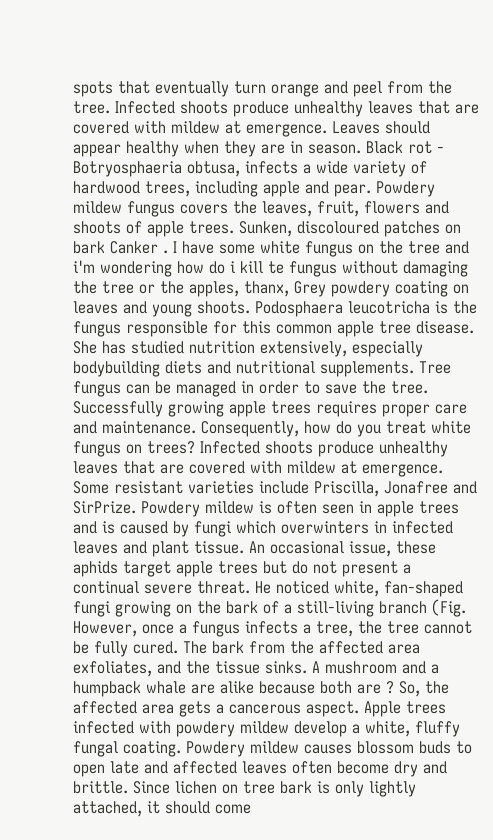spots that eventually turn orange and peel from the tree. Infected shoots produce unhealthy leaves that are covered with mildew at emergence. Leaves should appear healthy when they are in season. Black rot - Botryosphaeria obtusa, infects a wide variety of hardwood trees, including apple and pear. Powdery mildew fungus covers the leaves, fruit, flowers and shoots of apple trees. Sunken, discoloured patches on bark Canker . I have some white fungus on the tree and i'm wondering how do i kill te fungus without damaging the tree or the apples, thanx, Grey powdery coating on leaves and young shoots. Podosphaera leucotricha is the fungus responsible for this common apple tree disease. She has studied nutrition extensively, especially bodybuilding diets and nutritional supplements. Tree fungus can be managed in order to save the tree. Successfully growing apple trees requires proper care and maintenance. Consequently, how do you treat white fungus on trees? Infected shoots produce unhealthy leaves that are covered with mildew at emergence. Some resistant varieties include Priscilla, Jonafree and SirPrize. Powdery mildew is often seen in apple trees and is caused by fungi which overwinters in infected leaves and plant tissue. An occasional issue, these aphids target apple trees but do not present a continual severe threat. He noticed white, fan-shaped fungi growing on the bark of a still-living branch (Fig. However, once a fungus infects a tree, the tree cannot be fully cured. The bark from the affected area exfoliates, and the tissue sinks. A mushroom and a humpback whale are alike because both are ? So, the affected area gets a cancerous aspect. Apple trees infected with powdery mildew develop a white, fluffy fungal coating. Powdery mildew causes blossom buds to open late and affected leaves often become dry and brittle. Since lichen on tree bark is only lightly attached, it should come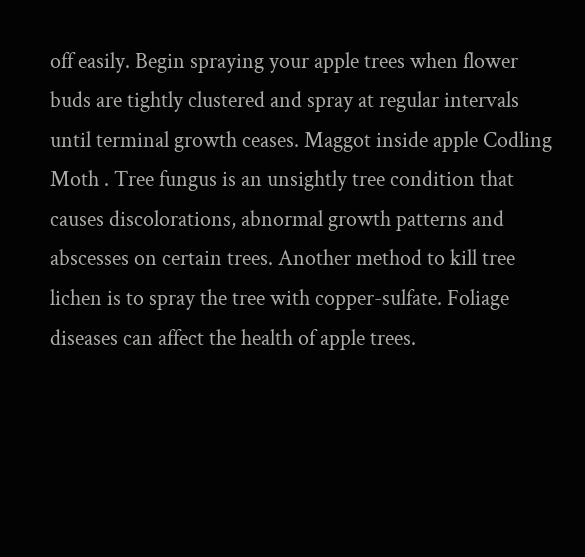off easily. Begin spraying your apple trees when flower buds are tightly clustered and spray at regular intervals until terminal growth ceases. Maggot inside apple Codling Moth . Tree fungus is an unsightly tree condition that causes discolorations, abnormal growth patterns and abscesses on certain trees. Another method to kill tree lichen is to spray the tree with copper-sulfate. Foliage diseases can affect the health of apple trees.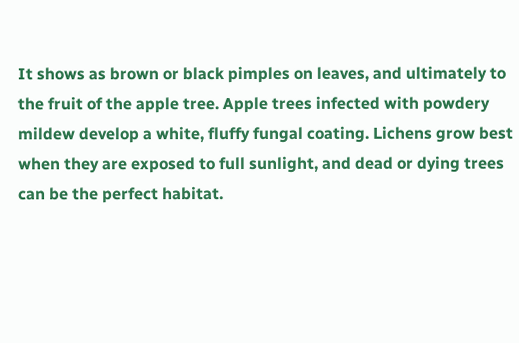It shows as brown or black pimples on leaves, and ultimately to the fruit of the apple tree. Apple trees infected with powdery mildew develop a white, fluffy fungal coating. Lichens grow best when they are exposed to full sunlight, and dead or dying trees can be the perfect habitat.